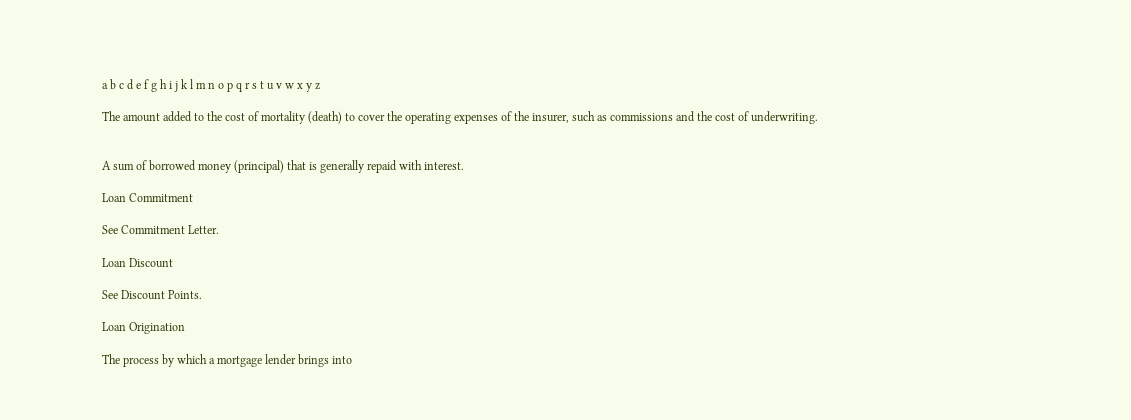a b c d e f g h i j k l m n o p q r s t u v w x y z

The amount added to the cost of mortality (death) to cover the operating expenses of the insurer, such as commissions and the cost of underwriting.


A sum of borrowed money (principal) that is generally repaid with interest.

Loan Commitment

See Commitment Letter.

Loan Discount

See Discount Points.

Loan Origination

The process by which a mortgage lender brings into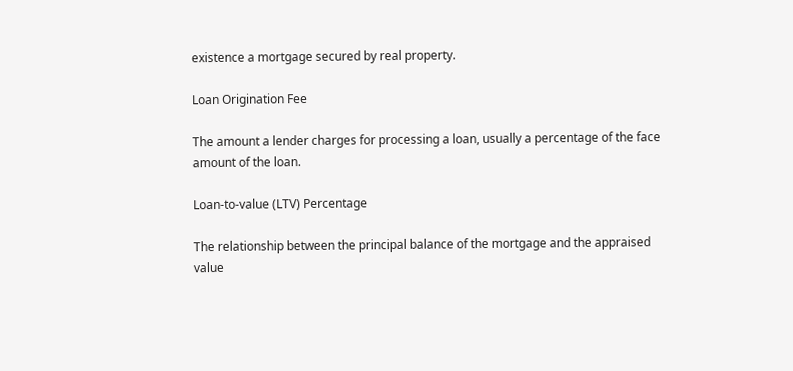existence a mortgage secured by real property.

Loan Origination Fee

The amount a lender charges for processing a loan, usually a percentage of the face amount of the loan.

Loan-to-value (LTV) Percentage

The relationship between the principal balance of the mortgage and the appraised value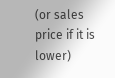(or sales price if it is lower)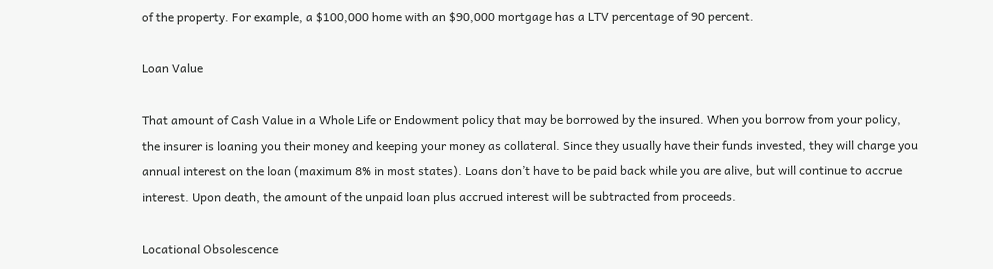of the property. For example, a $100,000 home with an $90,000 mortgage has a LTV percentage of 90 percent.

Loan Value

That amount of Cash Value in a Whole Life or Endowment policy that may be borrowed by the insured. When you borrow from your policy, the insurer is loaning you their money and keeping your money as collateral. Since they usually have their funds invested, they will charge you annual interest on the loan (maximum 8% in most states). Loans don’t have to be paid back while you are alive, but will continue to accrue interest. Upon death, the amount of the unpaid loan plus accrued interest will be subtracted from proceeds.

Locational Obsolescence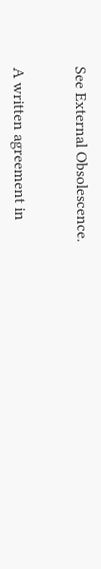See External Obsolescence.


A written agreement in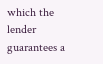which the lender guarantees a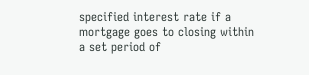specified interest rate if a mortgage goes to closing within a set period of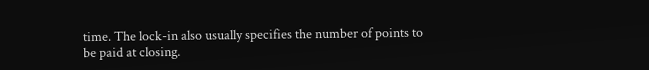time. The lock-in also usually specifies the number of points to be paid at closing.